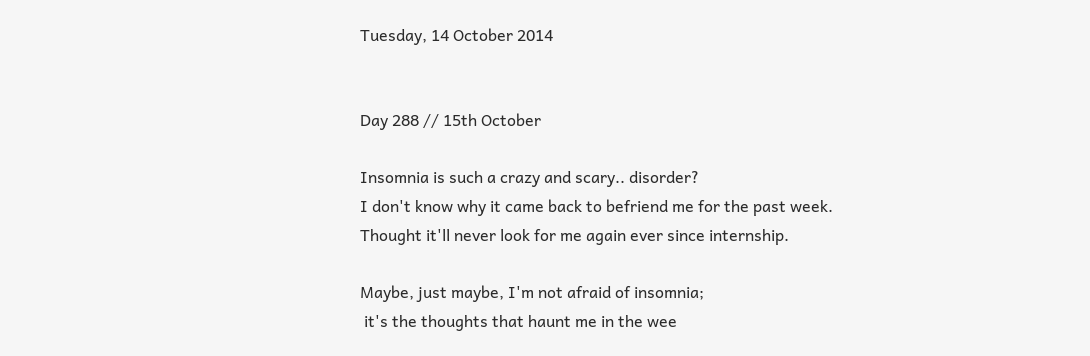Tuesday, 14 October 2014


Day 288 // 15th October

Insomnia is such a crazy and scary.. disorder?
I don't know why it came back to befriend me for the past week.
Thought it'll never look for me again ever since internship.

Maybe, just maybe, I'm not afraid of insomnia;
 it's the thoughts that haunt me in the wee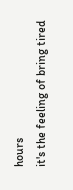hours
it's the feeling of bring tired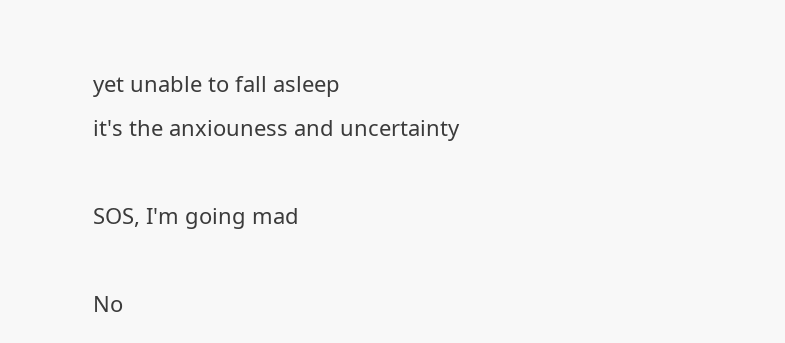yet unable to fall asleep
it's the anxiouness and uncertainty

SOS, I'm going mad

No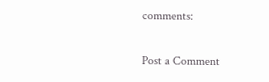comments:

Post a Comment